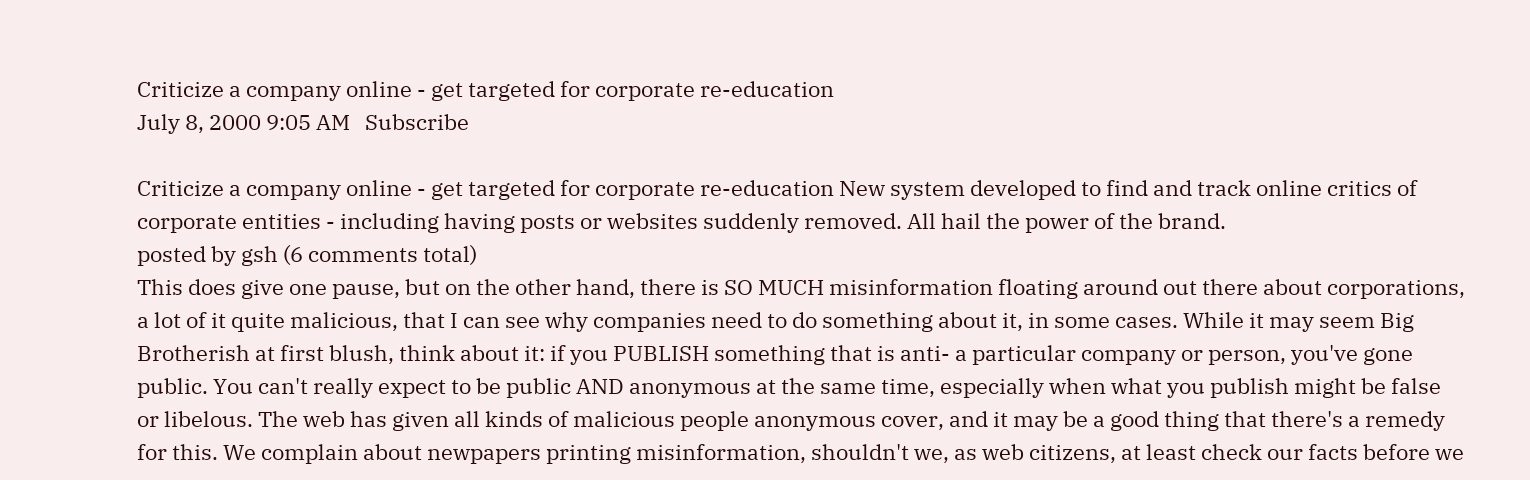Criticize a company online - get targeted for corporate re-education
July 8, 2000 9:05 AM   Subscribe

Criticize a company online - get targeted for corporate re-education New system developed to find and track online critics of corporate entities - including having posts or websites suddenly removed. All hail the power of the brand.
posted by gsh (6 comments total)
This does give one pause, but on the other hand, there is SO MUCH misinformation floating around out there about corporations, a lot of it quite malicious, that I can see why companies need to do something about it, in some cases. While it may seem Big Brotherish at first blush, think about it: if you PUBLISH something that is anti- a particular company or person, you've gone public. You can't really expect to be public AND anonymous at the same time, especially when what you publish might be false or libelous. The web has given all kinds of malicious people anonymous cover, and it may be a good thing that there's a remedy for this. We complain about newpapers printing misinformation, shouldn't we, as web citizens, at least check our facts before we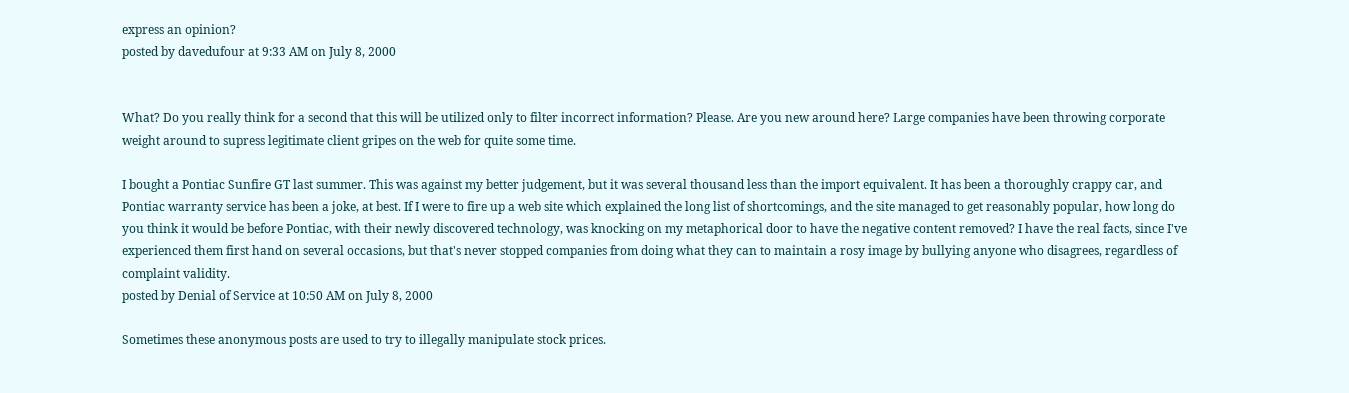express an opinion?
posted by davedufour at 9:33 AM on July 8, 2000


What? Do you really think for a second that this will be utilized only to filter incorrect information? Please. Are you new around here? Large companies have been throwing corporate weight around to supress legitimate client gripes on the web for quite some time.

I bought a Pontiac Sunfire GT last summer. This was against my better judgement, but it was several thousand less than the import equivalent. It has been a thoroughly crappy car, and Pontiac warranty service has been a joke, at best. If I were to fire up a web site which explained the long list of shortcomings, and the site managed to get reasonably popular, how long do you think it would be before Pontiac, with their newly discovered technology, was knocking on my metaphorical door to have the negative content removed? I have the real facts, since I've experienced them first hand on several occasions, but that's never stopped companies from doing what they can to maintain a rosy image by bullying anyone who disagrees, regardless of complaint validity.
posted by Denial of Service at 10:50 AM on July 8, 2000

Sometimes these anonymous posts are used to try to illegally manipulate stock prices.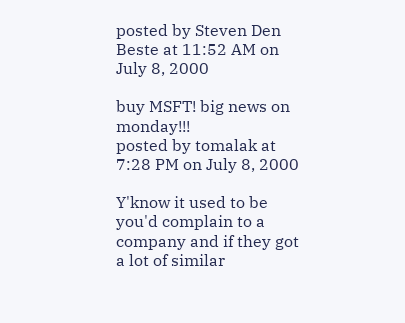posted by Steven Den Beste at 11:52 AM on July 8, 2000

buy MSFT! big news on monday!!!
posted by tomalak at 7:28 PM on July 8, 2000

Y'know it used to be you'd complain to a company and if they got a lot of similar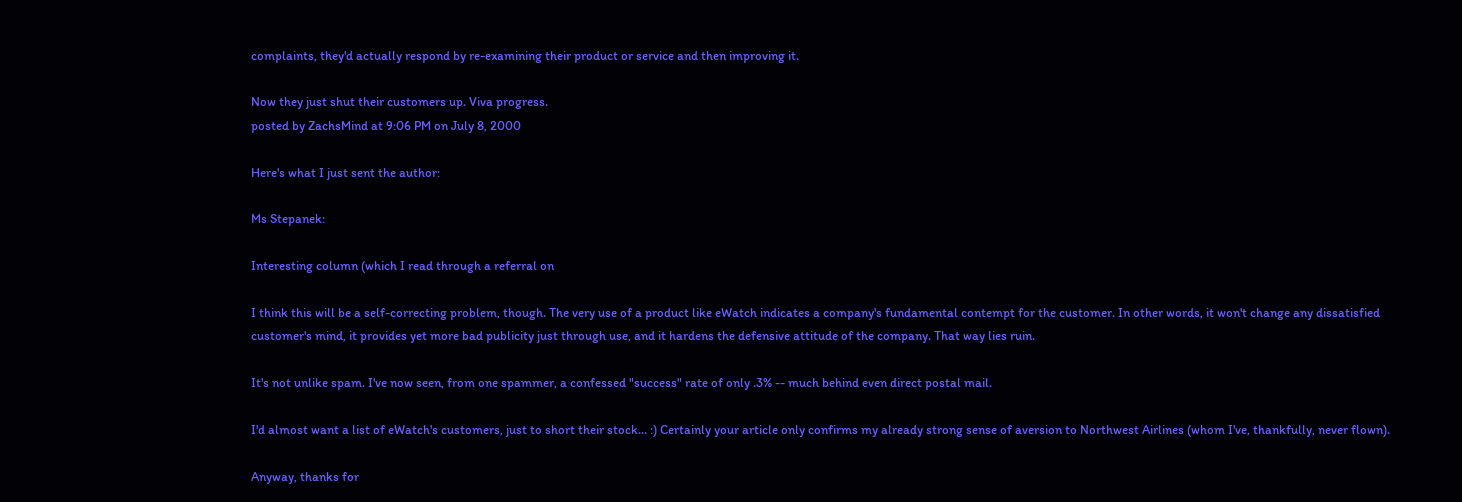complaints, they'd actually respond by re-examining their product or service and then improving it.

Now they just shut their customers up. Viva progress.
posted by ZachsMind at 9:06 PM on July 8, 2000

Here's what I just sent the author:

Ms Stepanek:

Interesting column (which I read through a referral on

I think this will be a self-correcting problem, though. The very use of a product like eWatch indicates a company's fundamental contempt for the customer. In other words, it won't change any dissatisfied customer's mind, it provides yet more bad publicity just through use, and it hardens the defensive attitude of the company. That way lies ruin.

It's not unlike spam. I've now seen, from one spammer, a confessed "success" rate of only .3% -- much behind even direct postal mail.

I'd almost want a list of eWatch's customers, just to short their stock... :) Certainly your article only confirms my already strong sense of aversion to Northwest Airlines (whom I've, thankfully, never flown).

Anyway, thanks for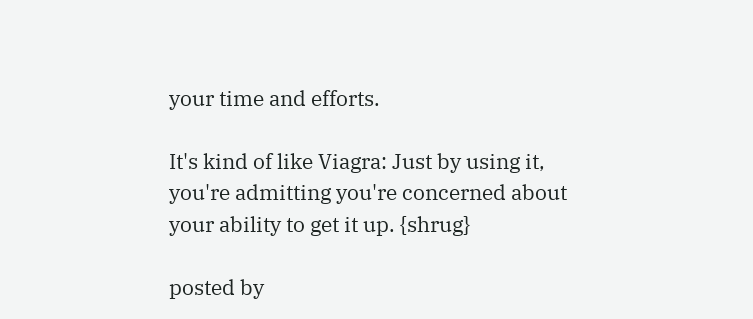your time and efforts.

It's kind of like Viagra: Just by using it, you're admitting you're concerned about your ability to get it up. {shrug}

posted by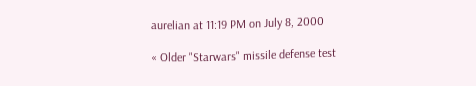aurelian at 11:19 PM on July 8, 2000

« Older "Starwars" missile defense test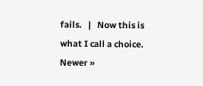fails.   |   Now this is what I call a choice. Newer »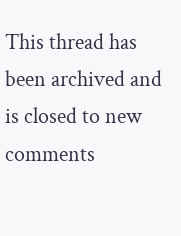This thread has been archived and is closed to new comments